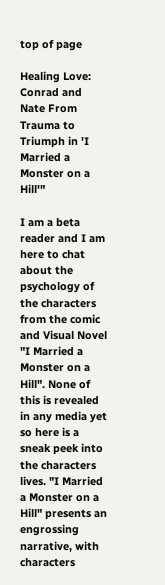top of page

Healing Love: Conrad and Nate From Trauma to Triumph in 'I Married a Monster on a Hill'"

I am a beta reader and I am here to chat about the psychology of the characters from the comic and Visual Novel "I Married a Monster on a Hill". None of this is revealed in any media yet so here is a sneak peek into the characters lives. "I Married a Monster on a Hill" presents an engrossing narrative, with characters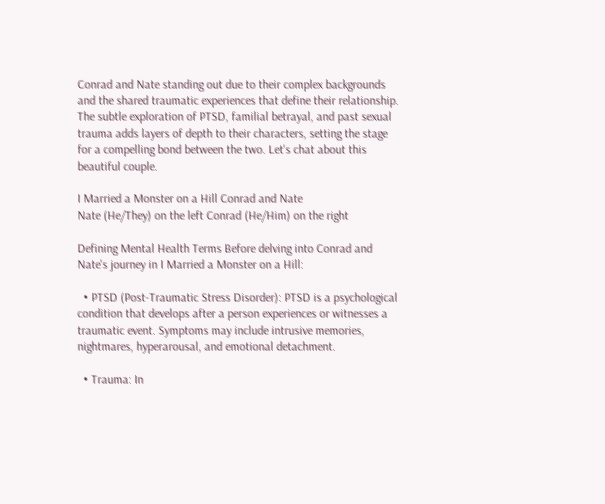Conrad and Nate standing out due to their complex backgrounds and the shared traumatic experiences that define their relationship. The subtle exploration of PTSD, familial betrayal, and past sexual trauma adds layers of depth to their characters, setting the stage for a compelling bond between the two. Let's chat about this beautiful couple.

I Married a Monster on a Hill Conrad and Nate
Nate (He/They) on the left Conrad (He/Him) on the right

Defining Mental Health Terms Before delving into Conrad and Nate's journey in I Married a Monster on a Hill:

  • PTSD (Post-Traumatic Stress Disorder): PTSD is a psychological condition that develops after a person experiences or witnesses a traumatic event. Symptoms may include intrusive memories, nightmares, hyperarousal, and emotional detachment.

  • Trauma: In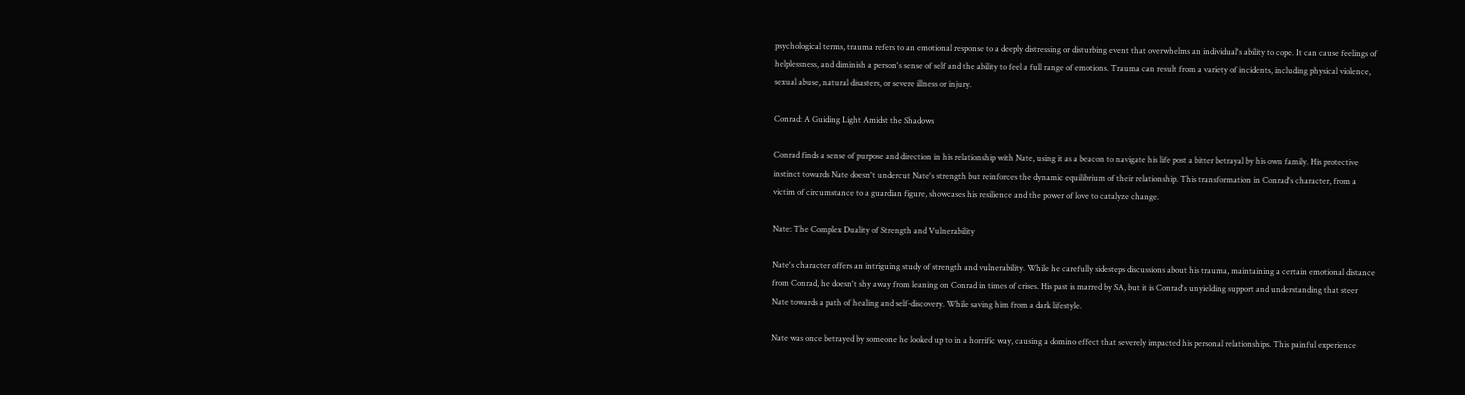psychological terms, trauma refers to an emotional response to a deeply distressing or disturbing event that overwhelms an individual's ability to cope. It can cause feelings of helplessness, and diminish a person's sense of self and the ability to feel a full range of emotions. Trauma can result from a variety of incidents, including physical violence, sexual abuse, natural disasters, or severe illness or injury.

Conrad: A Guiding Light Amidst the Shadows

Conrad finds a sense of purpose and direction in his relationship with Nate, using it as a beacon to navigate his life post a bitter betrayal by his own family. His protective instinct towards Nate doesn't undercut Nate's strength but reinforces the dynamic equilibrium of their relationship. This transformation in Conrad's character, from a victim of circumstance to a guardian figure, showcases his resilience and the power of love to catalyze change.

Nate: The Complex Duality of Strength and Vulnerability

Nate's character offers an intriguing study of strength and vulnerability. While he carefully sidesteps discussions about his trauma, maintaining a certain emotional distance from Conrad, he doesn't shy away from leaning on Conrad in times of crises. His past is marred by SA, but it is Conrad's unyielding support and understanding that steer Nate towards a path of healing and self-discovery. While saving him from a dark lifestyle.

Nate was once betrayed by someone he looked up to in a horrific way, causing a domino effect that severely impacted his personal relationships. This painful experience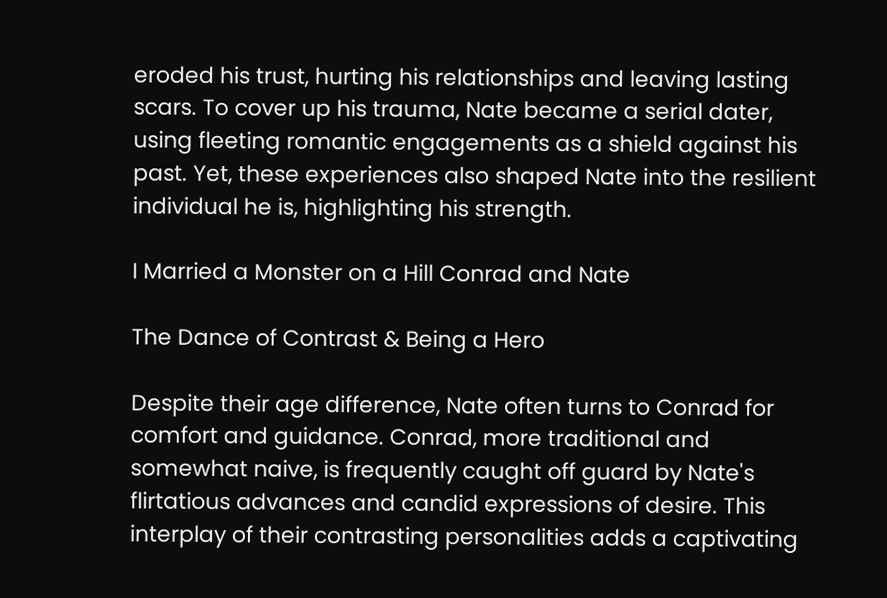eroded his trust, hurting his relationships and leaving lasting scars. To cover up his trauma, Nate became a serial dater, using fleeting romantic engagements as a shield against his past. Yet, these experiences also shaped Nate into the resilient individual he is, highlighting his strength.

I Married a Monster on a Hill Conrad and Nate

The Dance of Contrast & Being a Hero

Despite their age difference, Nate often turns to Conrad for comfort and guidance. Conrad, more traditional and somewhat naive, is frequently caught off guard by Nate's flirtatious advances and candid expressions of desire. This interplay of their contrasting personalities adds a captivating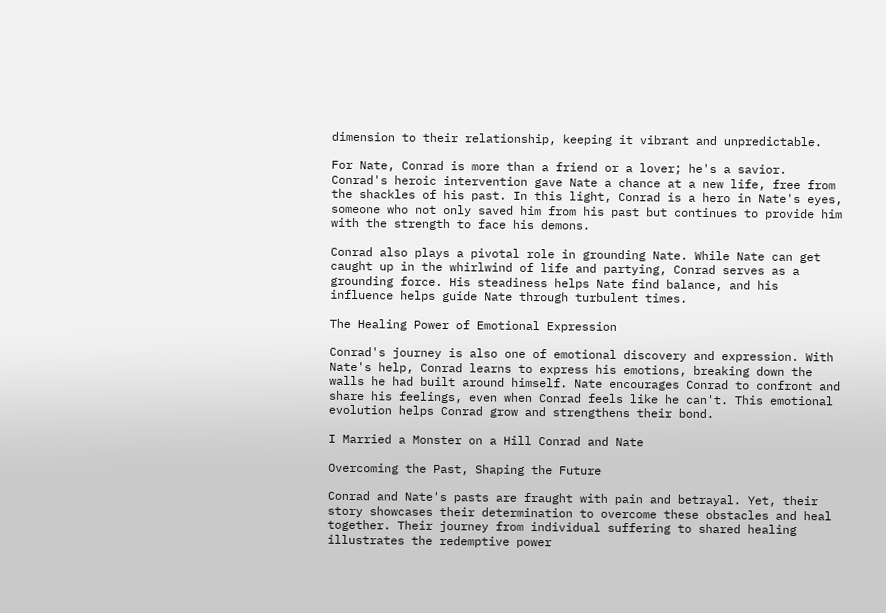dimension to their relationship, keeping it vibrant and unpredictable.

For Nate, Conrad is more than a friend or a lover; he's a savior. Conrad's heroic intervention gave Nate a chance at a new life, free from the shackles of his past. In this light, Conrad is a hero in Nate's eyes, someone who not only saved him from his past but continues to provide him with the strength to face his demons.

Conrad also plays a pivotal role in grounding Nate. While Nate can get caught up in the whirlwind of life and partying, Conrad serves as a grounding force. His steadiness helps Nate find balance, and his influence helps guide Nate through turbulent times.

The Healing Power of Emotional Expression

Conrad's journey is also one of emotional discovery and expression. With Nate's help, Conrad learns to express his emotions, breaking down the walls he had built around himself. Nate encourages Conrad to confront and share his feelings, even when Conrad feels like he can't. This emotional evolution helps Conrad grow and strengthens their bond.

I Married a Monster on a Hill Conrad and Nate

Overcoming the Past, Shaping the Future

Conrad and Nate's pasts are fraught with pain and betrayal. Yet, their story showcases their determination to overcome these obstacles and heal together. Their journey from individual suffering to shared healing illustrates the redemptive power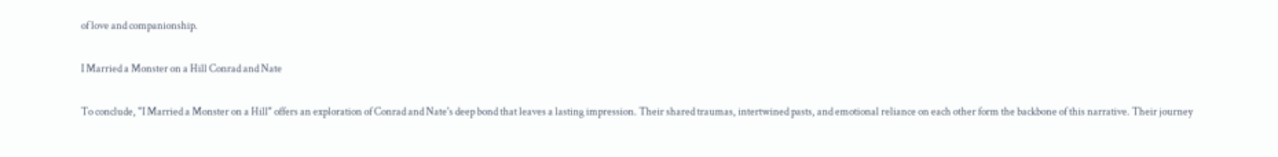of love and companionship.

I Married a Monster on a Hill Conrad and Nate

To conclude, "I Married a Monster on a Hill" offers an exploration of Conrad and Nate's deep bond that leaves a lasting impression. Their shared traumas, intertwined pasts, and emotional reliance on each other form the backbone of this narrative. Their journey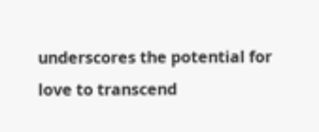underscores the potential for love to transcend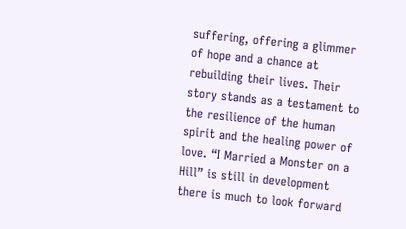suffering, offering a glimmer of hope and a chance at rebuilding their lives. Their story stands as a testament to the resilience of the human spirit and the healing power of love. “I Married a Monster on a Hill” is still in development there is much to look forward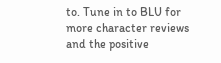to. Tune in to BLU for more character reviews and the positive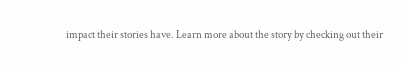impact their stories have. Learn more about the story by checking out their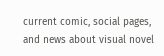current comic, social pages, and news about visual novel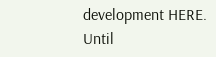development HERE. Until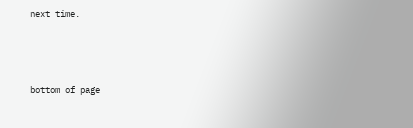next time.



bottom of page